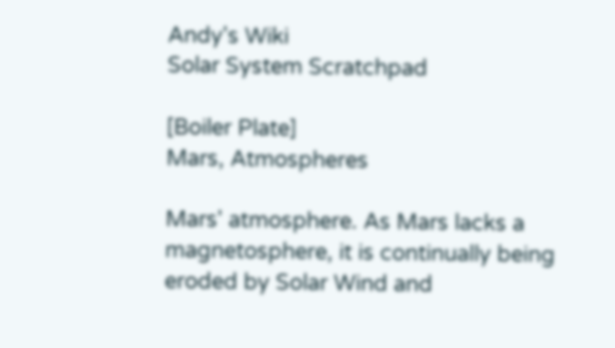Andy's Wiki
Solar System Scratchpad

[Boiler Plate]
Mars, Atmospheres

Mars' atmosphere. As Mars lacks a magnetosphere, it is continually being eroded by Solar Wind and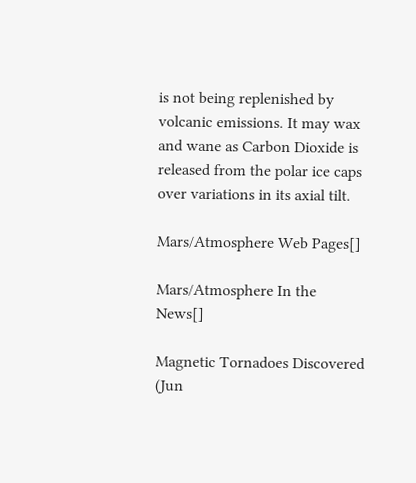is not being replenished by volcanic emissions. It may wax and wane as Carbon Dioxide is released from the polar ice caps over variations in its axial tilt.

Mars/Atmosphere Web Pages[]

Mars/Atmosphere In the News[]

Magnetic Tornadoes Discovered (Jun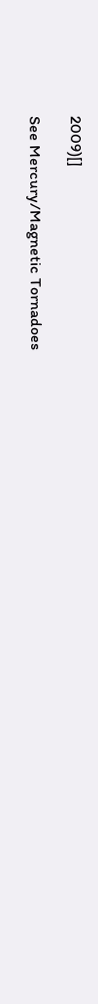2009)[]

See Mercury/Magnetic Tornadoes